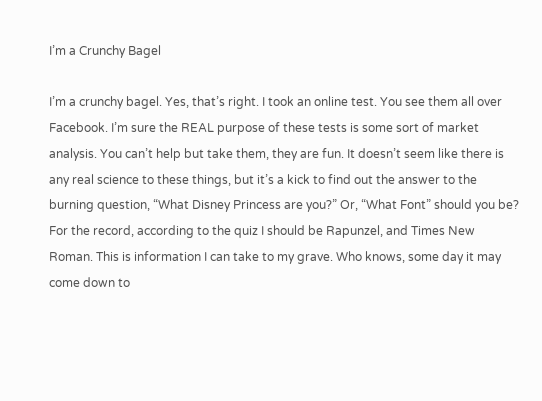I’m a Crunchy Bagel

I’m a crunchy bagel. Yes, that’s right. I took an online test. You see them all over Facebook. I’m sure the REAL purpose of these tests is some sort of market analysis. You can’t help but take them, they are fun. It doesn’t seem like there is any real science to these things, but it’s a kick to find out the answer to the burning question, “What Disney Princess are you?” Or, “What Font” should you be? For the record, according to the quiz I should be Rapunzel, and Times New Roman. This is information I can take to my grave. Who knows, some day it may come down to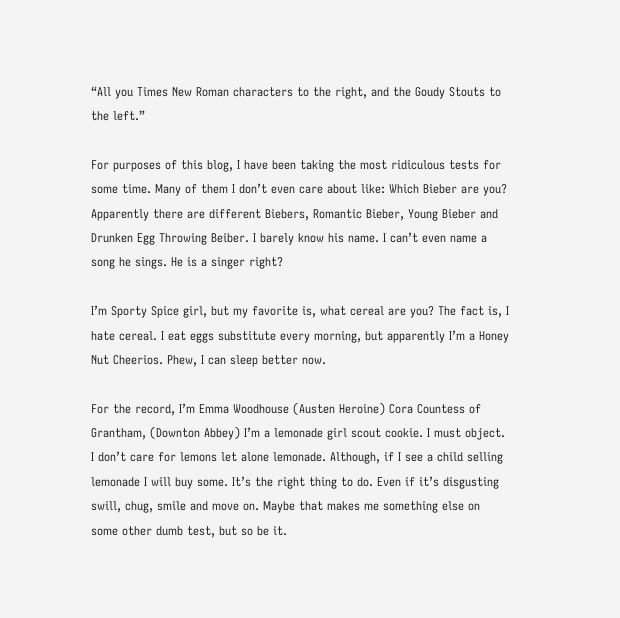“All you Times New Roman characters to the right, and the Goudy Stouts to the left.”

For purposes of this blog, I have been taking the most ridiculous tests for some time. Many of them I don’t even care about like: Which Bieber are you? Apparently there are different Biebers, Romantic Bieber, Young Bieber and Drunken Egg Throwing Beiber. I barely know his name. I can’t even name a song he sings. He is a singer right?

I’m Sporty Spice girl, but my favorite is, what cereal are you? The fact is, I hate cereal. I eat eggs substitute every morning, but apparently I’m a Honey Nut Cheerios. Phew, I can sleep better now.

For the record, I’m Emma Woodhouse (Austen Heroine) Cora Countess of Grantham, (Downton Abbey) I’m a lemonade girl scout cookie. I must object. I don’t care for lemons let alone lemonade. Although, if I see a child selling lemonade I will buy some. It’s the right thing to do. Even if it’s disgusting swill, chug, smile and move on. Maybe that makes me something else on some other dumb test, but so be it.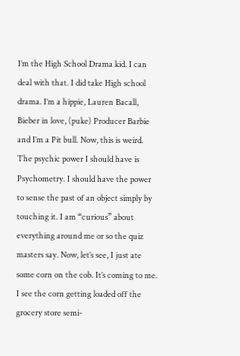I’m the High School Drama kid. I can deal with that. I did take High school drama. I’m a hippie, Lauren Bacall, Bieber in love, (puke) Producer Barbie and I’m a Pit bull. Now, this is weird. The psychic power I should have is Psychometry. I should have the power to sense the past of an object simply by touching it. I am “curious” about everything around me or so the quiz masters say. Now, let’s see, I just ate some corn on the cob. It’s coming to me. I see the corn getting loaded off the grocery store semi-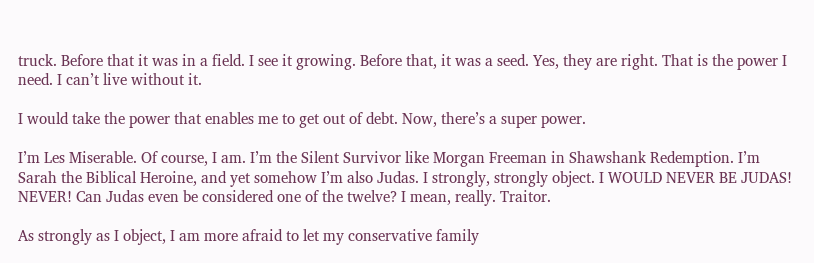truck. Before that it was in a field. I see it growing. Before that, it was a seed. Yes, they are right. That is the power I need. I can’t live without it.

I would take the power that enables me to get out of debt. Now, there’s a super power.

I’m Les Miserable. Of course, I am. I’m the Silent Survivor like Morgan Freeman in Shawshank Redemption. I’m Sarah the Biblical Heroine, and yet somehow I’m also Judas. I strongly, strongly object. I WOULD NEVER BE JUDAS! NEVER! Can Judas even be considered one of the twelve? I mean, really. Traitor.

As strongly as I object, I am more afraid to let my conservative family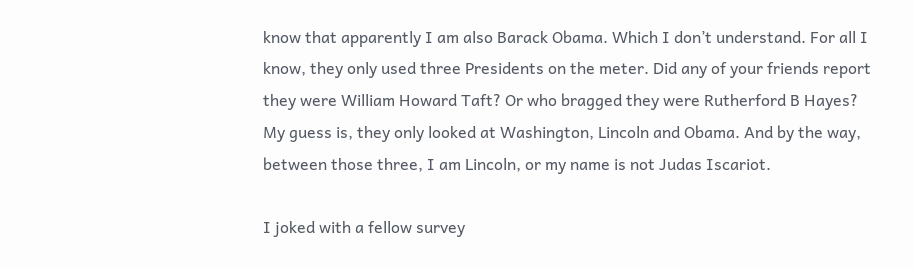know that apparently I am also Barack Obama. Which I don’t understand. For all I know, they only used three Presidents on the meter. Did any of your friends report they were William Howard Taft? Or who bragged they were Rutherford B Hayes? My guess is, they only looked at Washington, Lincoln and Obama. And by the way, between those three, I am Lincoln, or my name is not Judas Iscariot.

I joked with a fellow survey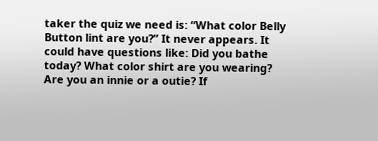taker the quiz we need is: “What color Belly Button lint are you?” It never appears. It could have questions like: Did you bathe today? What color shirt are you wearing? Are you an innie or a outie? If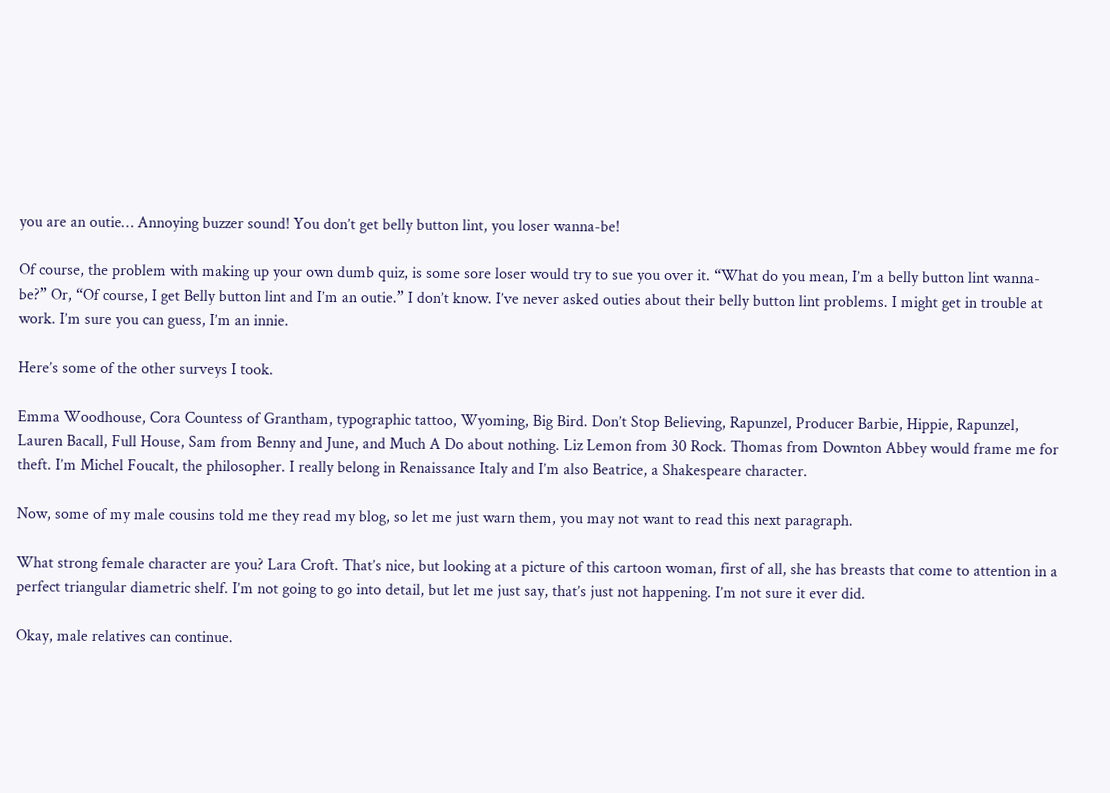you are an outie… Annoying buzzer sound! You don’t get belly button lint, you loser wanna-be!

Of course, the problem with making up your own dumb quiz, is some sore loser would try to sue you over it. “What do you mean, I’m a belly button lint wanna-be?” Or, “Of course, I get Belly button lint and I’m an outie.” I don’t know. I’ve never asked outies about their belly button lint problems. I might get in trouble at work. I’m sure you can guess, I’m an innie.

Here’s some of the other surveys I took.

Emma Woodhouse, Cora Countess of Grantham, typographic tattoo, Wyoming, Big Bird. Don’t Stop Believing, Rapunzel, Producer Barbie, Hippie, Rapunzel, Lauren Bacall, Full House, Sam from Benny and June, and Much A Do about nothing. Liz Lemon from 30 Rock. Thomas from Downton Abbey would frame me for theft. I’m Michel Foucalt, the philosopher. I really belong in Renaissance Italy and I’m also Beatrice, a Shakespeare character.

Now, some of my male cousins told me they read my blog, so let me just warn them, you may not want to read this next paragraph.

What strong female character are you? Lara Croft. That’s nice, but looking at a picture of this cartoon woman, first of all, she has breasts that come to attention in a perfect triangular diametric shelf. I’m not going to go into detail, but let me just say, that’s just not happening. I’m not sure it ever did.

Okay, male relatives can continue.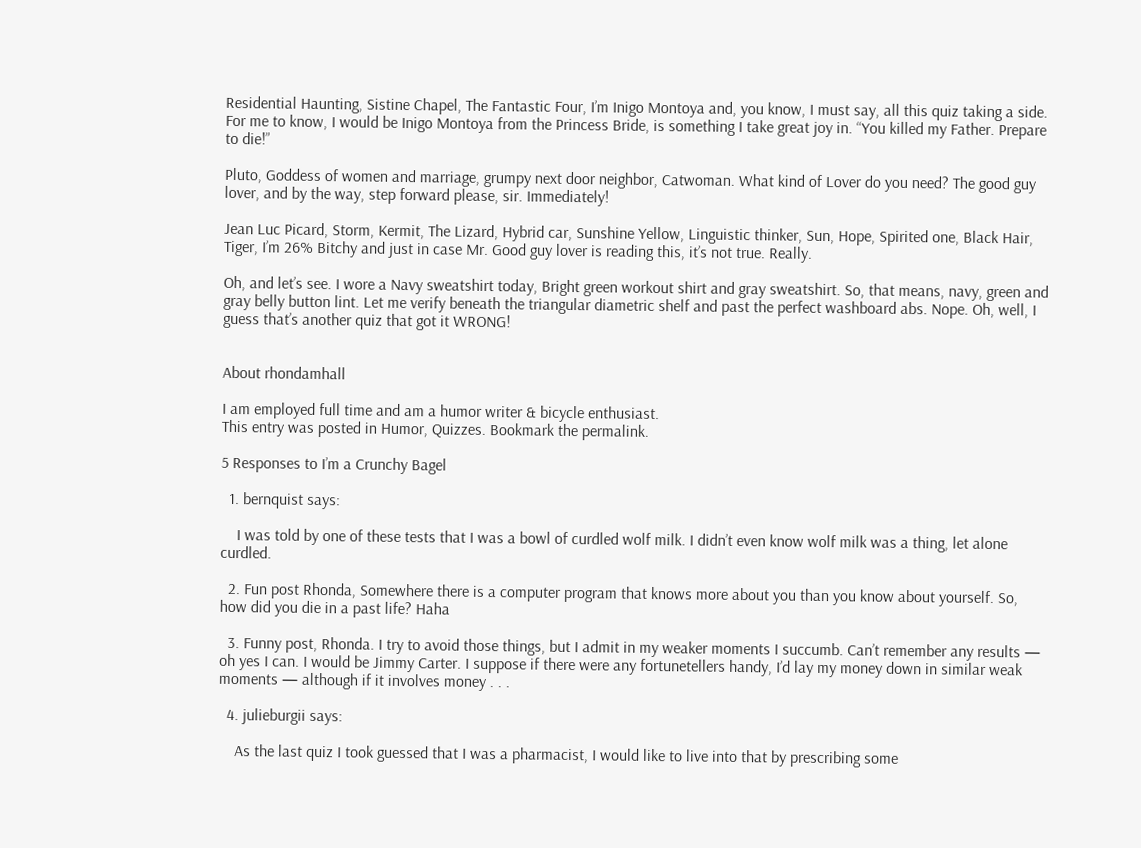Residential Haunting, Sistine Chapel, The Fantastic Four, I’m Inigo Montoya and, you know, I must say, all this quiz taking a side. For me to know, I would be Inigo Montoya from the Princess Bride, is something I take great joy in. “You killed my Father. Prepare to die!”

Pluto, Goddess of women and marriage, grumpy next door neighbor, Catwoman. What kind of Lover do you need? The good guy lover, and by the way, step forward please, sir. Immediately!

Jean Luc Picard, Storm, Kermit, The Lizard, Hybrid car, Sunshine Yellow, Linguistic thinker, Sun, Hope, Spirited one, Black Hair, Tiger, I’m 26% Bitchy and just in case Mr. Good guy lover is reading this, it’s not true. Really.

Oh, and let’s see. I wore a Navy sweatshirt today, Bright green workout shirt and gray sweatshirt. So, that means, navy, green and gray belly button lint. Let me verify beneath the triangular diametric shelf and past the perfect washboard abs. Nope. Oh, well, I guess that’s another quiz that got it WRONG!


About rhondamhall

I am employed full time and am a humor writer & bicycle enthusiast.
This entry was posted in Humor, Quizzes. Bookmark the permalink.

5 Responses to I’m a Crunchy Bagel

  1. bernquist says:

    I was told by one of these tests that I was a bowl of curdled wolf milk. I didn’t even know wolf milk was a thing, let alone curdled.

  2. Fun post Rhonda, Somewhere there is a computer program that knows more about you than you know about yourself. So, how did you die in a past life? Haha

  3. Funny post, Rhonda. I try to avoid those things, but I admit in my weaker moments I succumb. Can’t remember any results — oh yes I can. I would be Jimmy Carter. I suppose if there were any fortunetellers handy, I’d lay my money down in similar weak moments — although if it involves money . . .

  4. julieburgii says:

    As the last quiz I took guessed that I was a pharmacist, I would like to live into that by prescribing some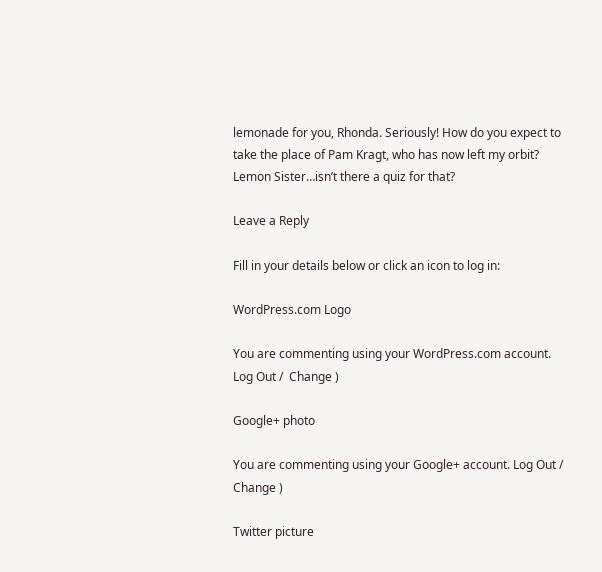lemonade for you, Rhonda. Seriously! How do you expect to take the place of Pam Kragt, who has now left my orbit? Lemon Sister…isn’t there a quiz for that?

Leave a Reply

Fill in your details below or click an icon to log in:

WordPress.com Logo

You are commenting using your WordPress.com account. Log Out /  Change )

Google+ photo

You are commenting using your Google+ account. Log Out /  Change )

Twitter picture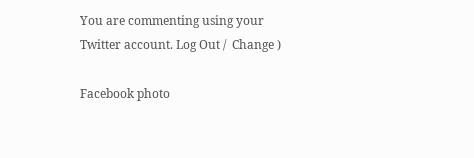You are commenting using your Twitter account. Log Out /  Change )

Facebook photo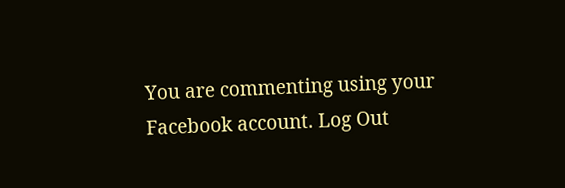You are commenting using your Facebook account. Log Out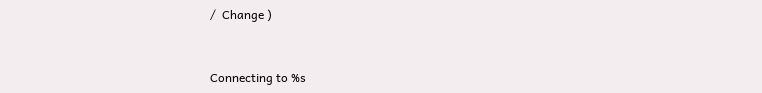/  Change )


Connecting to %s